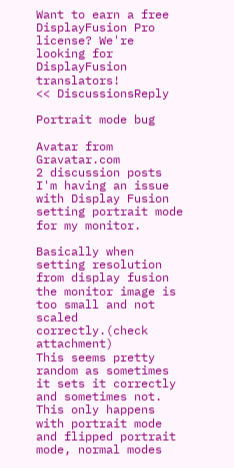Want to earn a free DisplayFusion Pro license? We're looking for DisplayFusion translators!
<< DiscussionsReply

Portrait mode bug

Avatar from Gravatar.com
2 discussion posts
I'm having an issue with Display Fusion setting portrait mode for my monitor.

Basically when setting resolution from display fusion the monitor image is too small and not scaled correctly.(check attachment)
This seems pretty random as sometimes it sets it correctly and sometimes not. This only happens with portrait mode and flipped portrait mode, normal modes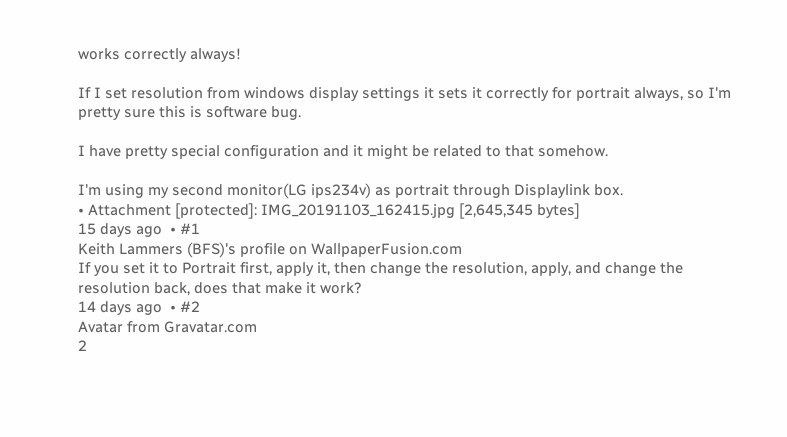works correctly always!

If I set resolution from windows display settings it sets it correctly for portrait always, so I'm pretty sure this is software bug.

I have pretty special configuration and it might be related to that somehow.

I'm using my second monitor(LG ips234v) as portrait through Displaylink box.
• Attachment [protected]: IMG_20191103_162415.jpg [2,645,345 bytes]
15 days ago  • #1
Keith Lammers (BFS)'s profile on WallpaperFusion.com
If you set it to Portrait first, apply it, then change the resolution, apply, and change the resolution back, does that make it work?
14 days ago  • #2
Avatar from Gravatar.com
2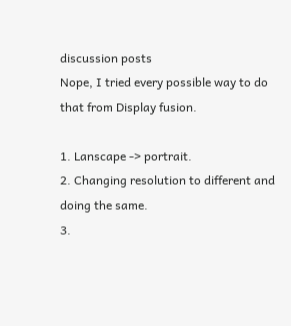discussion posts
Nope, I tried every possible way to do that from Display fusion.

1. Lanscape -> portrait.
2. Changing resolution to different and doing the same.
3.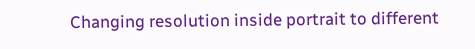Changing resolution inside portrait to different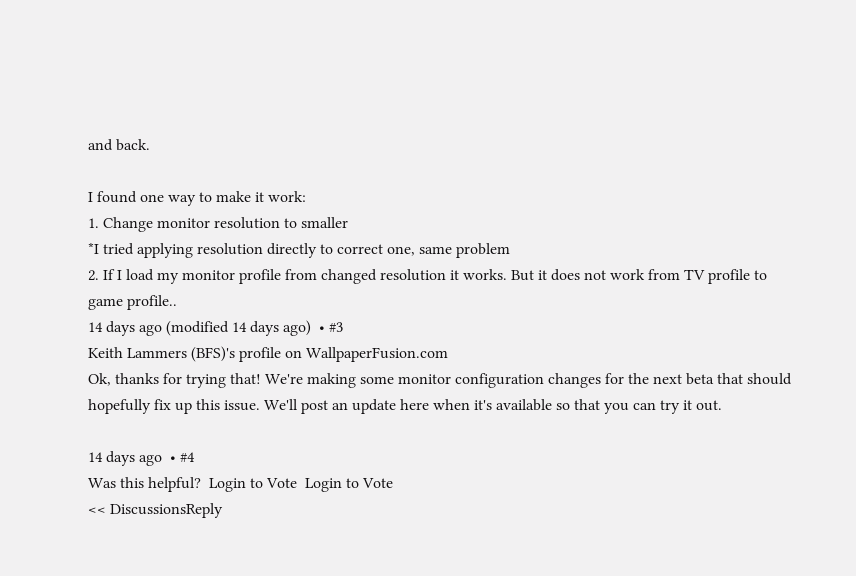and back.

I found one way to make it work:
1. Change monitor resolution to smaller
*I tried applying resolution directly to correct one, same problem
2. If I load my monitor profile from changed resolution it works. But it does not work from TV profile to game profile..
14 days ago (modified 14 days ago)  • #3
Keith Lammers (BFS)'s profile on WallpaperFusion.com
Ok, thanks for trying that! We're making some monitor configuration changes for the next beta that should hopefully fix up this issue. We'll post an update here when it's available so that you can try it out.

14 days ago  • #4
Was this helpful?  Login to Vote  Login to Vote
<< DiscussionsReply